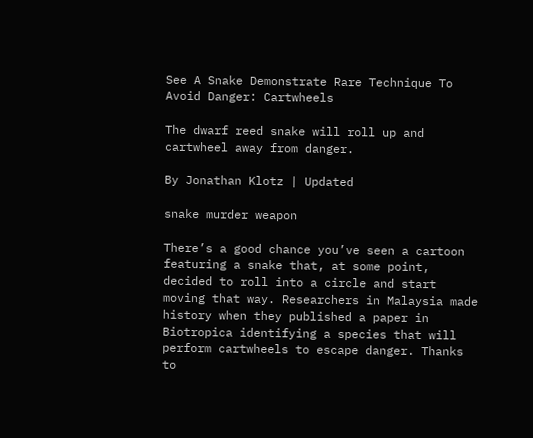See A Snake Demonstrate Rare Technique To Avoid Danger: Cartwheels

The dwarf reed snake will roll up and cartwheel away from danger.

By Jonathan Klotz | Updated

snake murder weapon

There’s a good chance you’ve seen a cartoon featuring a snake that, at some point, decided to roll into a circle and start moving that way. Researchers in Malaysia made history when they published a paper in Biotropica identifying a species that will perform cartwheels to escape danger. Thanks to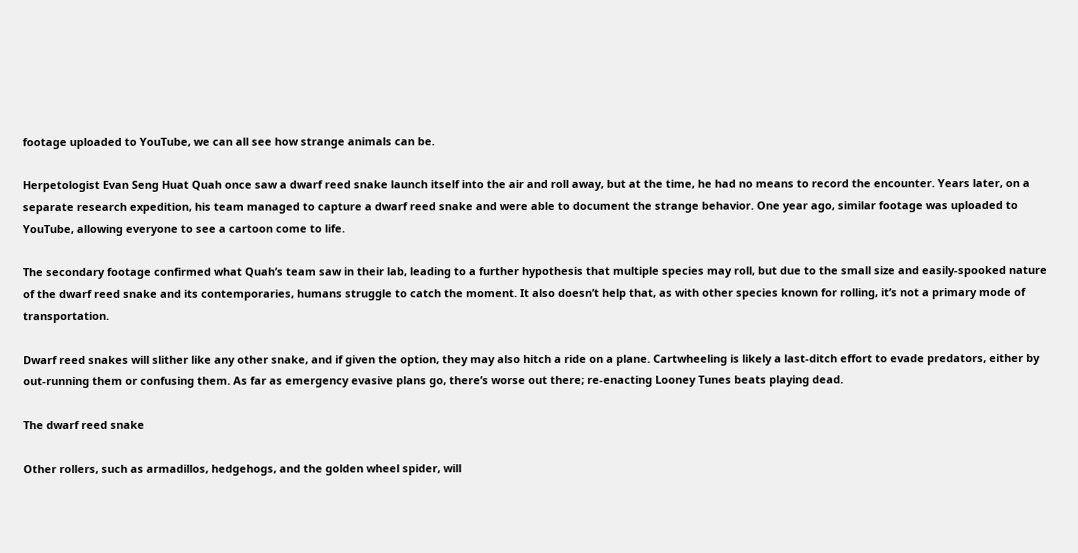footage uploaded to YouTube, we can all see how strange animals can be.

Herpetologist Evan Seng Huat Quah once saw a dwarf reed snake launch itself into the air and roll away, but at the time, he had no means to record the encounter. Years later, on a separate research expedition, his team managed to capture a dwarf reed snake and were able to document the strange behavior. One year ago, similar footage was uploaded to YouTube, allowing everyone to see a cartoon come to life.

The secondary footage confirmed what Quah’s team saw in their lab, leading to a further hypothesis that multiple species may roll, but due to the small size and easily-spooked nature of the dwarf reed snake and its contemporaries, humans struggle to catch the moment. It also doesn’t help that, as with other species known for rolling, it’s not a primary mode of transportation.

Dwarf reed snakes will slither like any other snake, and if given the option, they may also hitch a ride on a plane. Cartwheeling is likely a last-ditch effort to evade predators, either by out-running them or confusing them. As far as emergency evasive plans go, there’s worse out there; re-enacting Looney Tunes beats playing dead.

The dwarf reed snake

Other rollers, such as armadillos, hedgehogs, and the golden wheel spider, will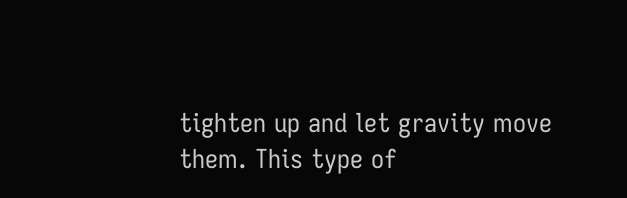tighten up and let gravity move them. This type of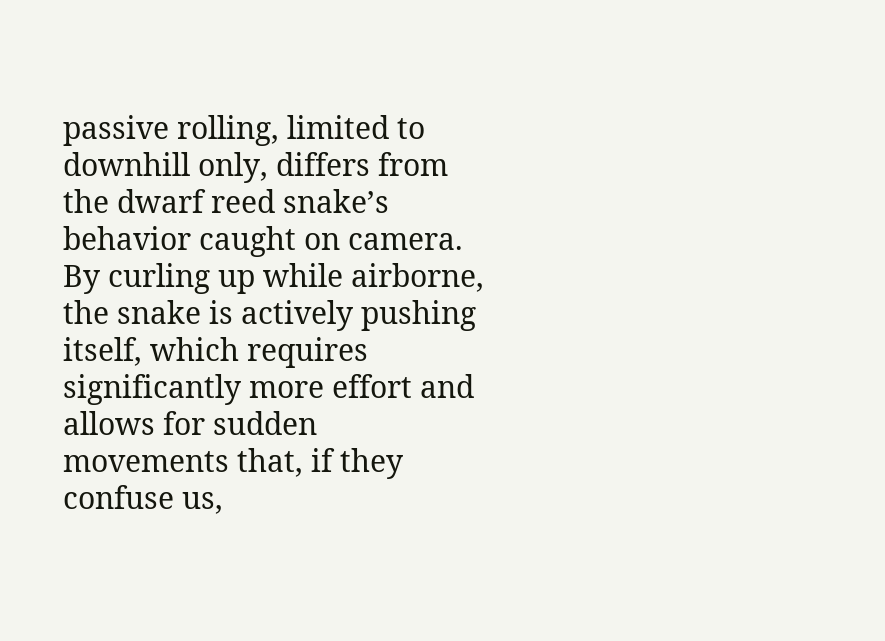passive rolling, limited to downhill only, differs from the dwarf reed snake’s behavior caught on camera. By curling up while airborne, the snake is actively pushing itself, which requires significantly more effort and allows for sudden movements that, if they confuse us,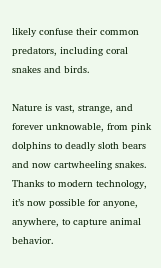likely confuse their common predators, including coral snakes and birds.

Nature is vast, strange, and forever unknowable, from pink dolphins to deadly sloth bears and now cartwheeling snakes. Thanks to modern technology, it’s now possible for anyone, anywhere, to capture animal behavior.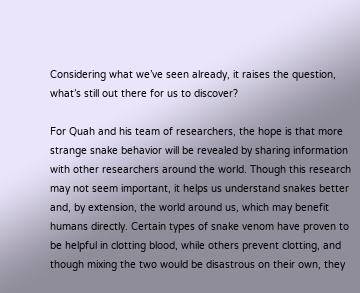Considering what we’ve seen already, it raises the question, what’s still out there for us to discover?

For Quah and his team of researchers, the hope is that more strange snake behavior will be revealed by sharing information with other researchers around the world. Though this research may not seem important, it helps us understand snakes better and, by extension, the world around us, which may benefit humans directly. Certain types of snake venom have proven to be helpful in clotting blood, while others prevent clotting, and though mixing the two would be disastrous on their own, they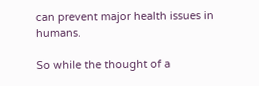can prevent major health issues in humans.

So while the thought of a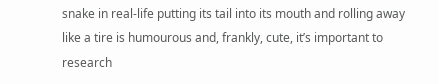snake in real-life putting its tail into its mouth and rolling away like a tire is humourous and, frankly, cute, it’s important to research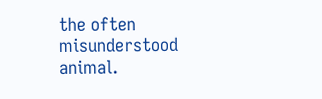the often misunderstood animal.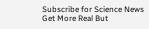Subscribe for Science News
Get More Real But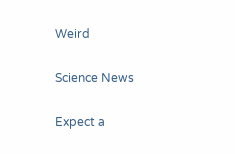Weird

Science News

Expect a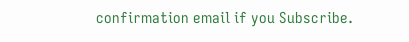confirmation email if you Subscribe.